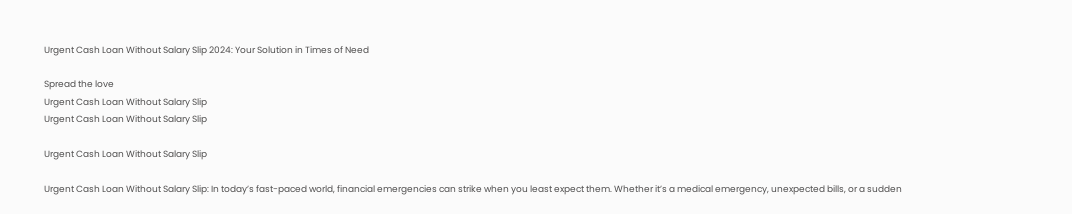Urgent Cash Loan Without Salary Slip 2024: Your Solution in Times of Need

Spread the love
Urgent Cash Loan Without Salary Slip
Urgent Cash Loan Without Salary Slip

Urgent Cash Loan Without Salary Slip

Urgent Cash Loan Without Salary Slip: In today’s fast-paced world, financial emergencies can strike when you least expect them. Whether it’s a medical emergency, unexpected bills, or a sudden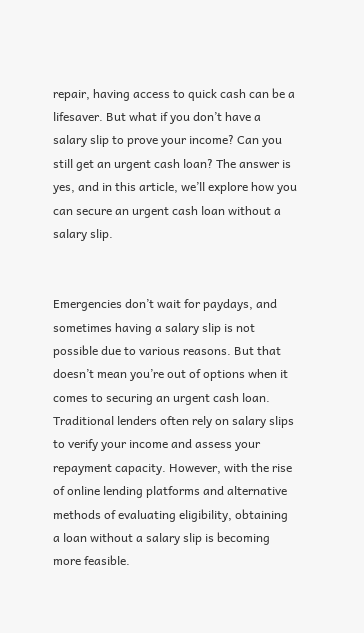repair, having access to quick cash can be a lifesaver. But what if you don’t have a salary slip to prove your income? Can you still get an urgent cash loan? The answer is yes, and in this article, we’ll explore how you can secure an urgent cash loan without a salary slip.


Emergencies don’t wait for paydays, and sometimes having a salary slip is not possible due to various reasons. But that doesn’t mean you’re out of options when it comes to securing an urgent cash loan. Traditional lenders often rely on salary slips to verify your income and assess your repayment capacity. However, with the rise of online lending platforms and alternative methods of evaluating eligibility, obtaining a loan without a salary slip is becoming more feasible.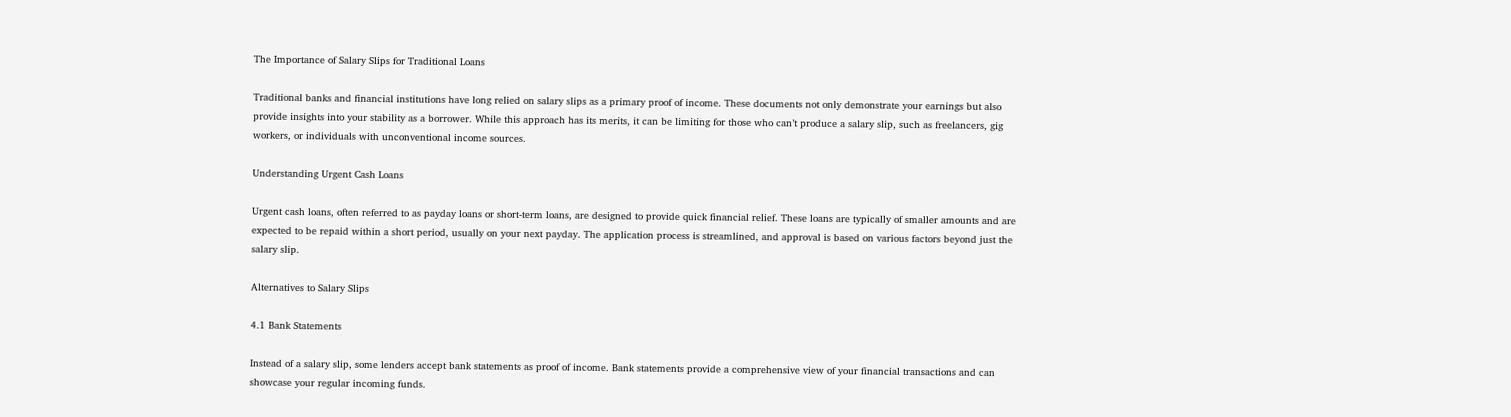The Importance of Salary Slips for Traditional Loans

Traditional banks and financial institutions have long relied on salary slips as a primary proof of income. These documents not only demonstrate your earnings but also provide insights into your stability as a borrower. While this approach has its merits, it can be limiting for those who can’t produce a salary slip, such as freelancers, gig workers, or individuals with unconventional income sources.

Understanding Urgent Cash Loans

Urgent cash loans, often referred to as payday loans or short-term loans, are designed to provide quick financial relief. These loans are typically of smaller amounts and are expected to be repaid within a short period, usually on your next payday. The application process is streamlined, and approval is based on various factors beyond just the salary slip.

Alternatives to Salary Slips

4.1 Bank Statements

Instead of a salary slip, some lenders accept bank statements as proof of income. Bank statements provide a comprehensive view of your financial transactions and can showcase your regular incoming funds.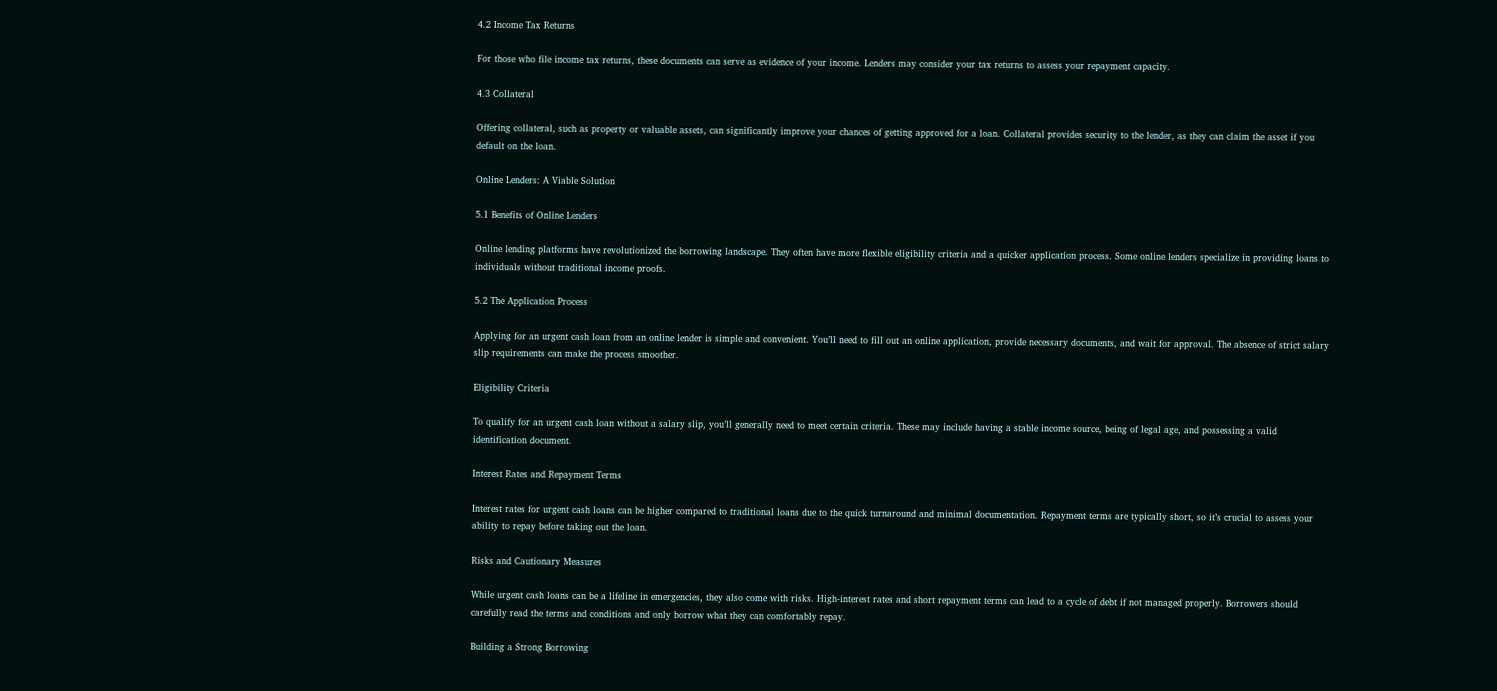4.2 Income Tax Returns

For those who file income tax returns, these documents can serve as evidence of your income. Lenders may consider your tax returns to assess your repayment capacity.

4.3 Collateral

Offering collateral, such as property or valuable assets, can significantly improve your chances of getting approved for a loan. Collateral provides security to the lender, as they can claim the asset if you default on the loan.

Online Lenders: A Viable Solution

5.1 Benefits of Online Lenders

Online lending platforms have revolutionized the borrowing landscape. They often have more flexible eligibility criteria and a quicker application process. Some online lenders specialize in providing loans to individuals without traditional income proofs.

5.2 The Application Process

Applying for an urgent cash loan from an online lender is simple and convenient. You’ll need to fill out an online application, provide necessary documents, and wait for approval. The absence of strict salary slip requirements can make the process smoother.

Eligibility Criteria

To qualify for an urgent cash loan without a salary slip, you’ll generally need to meet certain criteria. These may include having a stable income source, being of legal age, and possessing a valid identification document.

Interest Rates and Repayment Terms

Interest rates for urgent cash loans can be higher compared to traditional loans due to the quick turnaround and minimal documentation. Repayment terms are typically short, so it’s crucial to assess your ability to repay before taking out the loan.

Risks and Cautionary Measures

While urgent cash loans can be a lifeline in emergencies, they also come with risks. High-interest rates and short repayment terms can lead to a cycle of debt if not managed properly. Borrowers should carefully read the terms and conditions and only borrow what they can comfortably repay.

Building a Strong Borrowing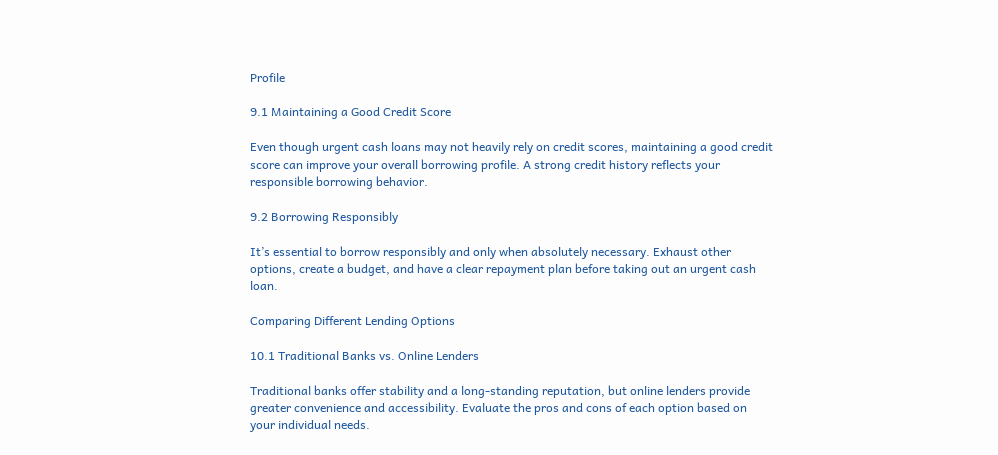Profile

9.1 Maintaining a Good Credit Score

Even though urgent cash loans may not heavily rely on credit scores, maintaining a good credit score can improve your overall borrowing profile. A strong credit history reflects your responsible borrowing behavior.

9.2 Borrowing Responsibly

It’s essential to borrow responsibly and only when absolutely necessary. Exhaust other options, create a budget, and have a clear repayment plan before taking out an urgent cash loan.

Comparing Different Lending Options

10.1 Traditional Banks vs. Online Lenders

Traditional banks offer stability and a long-standing reputation, but online lenders provide greater convenience and accessibility. Evaluate the pros and cons of each option based on your individual needs.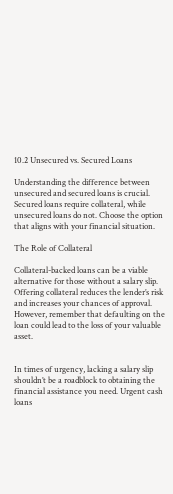10.2 Unsecured vs. Secured Loans

Understanding the difference between unsecured and secured loans is crucial. Secured loans require collateral, while unsecured loans do not. Choose the option that aligns with your financial situation.

The Role of Collateral

Collateral-backed loans can be a viable alternative for those without a salary slip. Offering collateral reduces the lender’s risk and increases your chances of approval. However, remember that defaulting on the loan could lead to the loss of your valuable asset.


In times of urgency, lacking a salary slip shouldn’t be a roadblock to obtaining the financial assistance you need. Urgent cash loans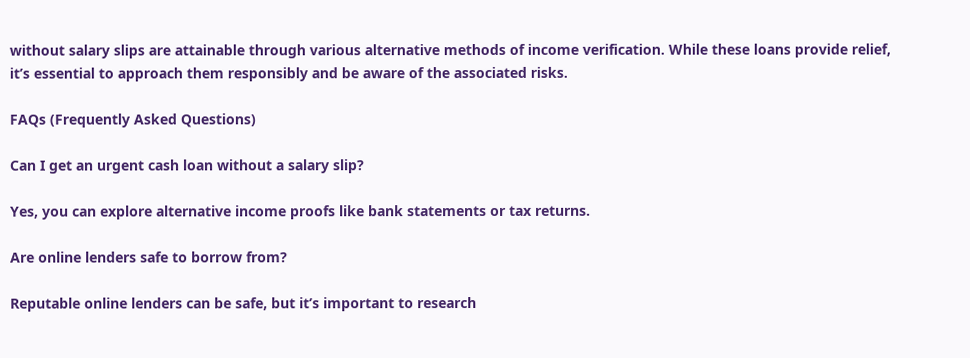without salary slips are attainable through various alternative methods of income verification. While these loans provide relief, it’s essential to approach them responsibly and be aware of the associated risks.

FAQs (Frequently Asked Questions)

Can I get an urgent cash loan without a salary slip?

Yes, you can explore alternative income proofs like bank statements or tax returns.

Are online lenders safe to borrow from?

Reputable online lenders can be safe, but it’s important to research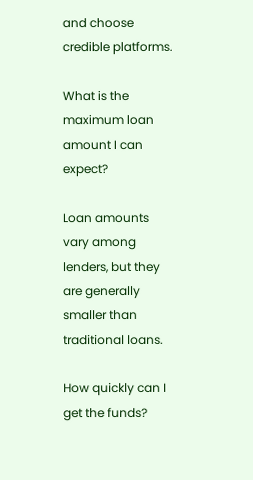and choose credible platforms.

What is the maximum loan amount I can expect?

Loan amounts vary among lenders, but they are generally smaller than traditional loans.

How quickly can I get the funds?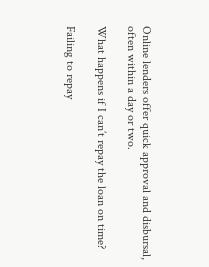Online lenders offer quick approval and disbursal, often within a day or two.

What happens if I can’t repay the loan on time?

Failing to repay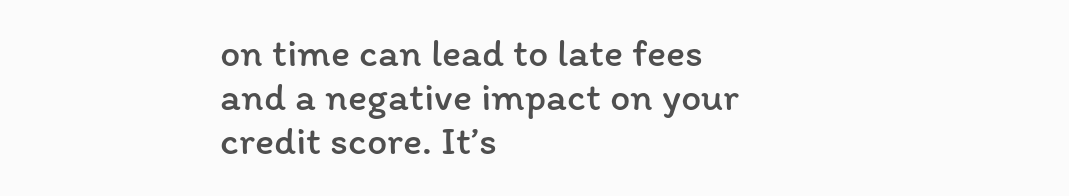on time can lead to late fees and a negative impact on your credit score. It’s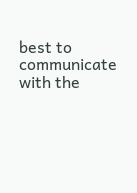best to communicate with the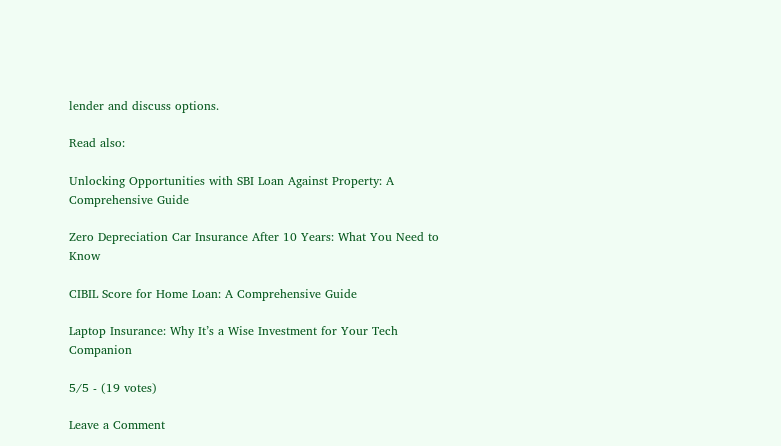lender and discuss options.

Read also:

Unlocking Opportunities with SBI Loan Against Property: A Comprehensive Guide

Zero Depreciation Car Insurance After 10 Years: What You Need to Know

CIBIL Score for Home Loan: A Comprehensive Guide

Laptop Insurance: Why It’s a Wise Investment for Your Tech Companion

5/5 - (19 votes)

Leave a Comment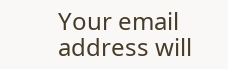Your email address will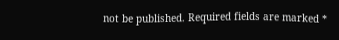not be published. Required fields are marked *